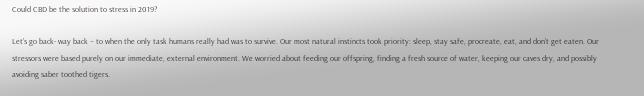Could CBD be the solution to stress in 2019?

Let’s go back- way back – to when the only task humans really had was to survive. Our most natural instincts took priority: sleep, stay safe, procreate, eat, and don’t get eaten. Our stressors were based purely on our immediate, external environment. We worried about feeding our offspring, finding a fresh source of water, keeping our caves dry, and possibly avoiding saber toothed tigers.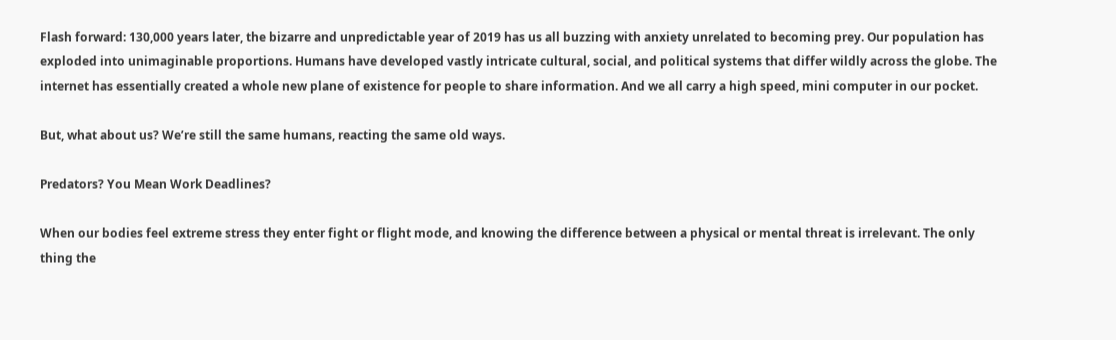Flash forward: 130,000 years later, the bizarre and unpredictable year of 2019 has us all buzzing with anxiety unrelated to becoming prey. Our population has exploded into unimaginable proportions. Humans have developed vastly intricate cultural, social, and political systems that differ wildly across the globe. The internet has essentially created a whole new plane of existence for people to share information. And we all carry a high speed, mini computer in our pocket.

But, what about us? We’re still the same humans, reacting the same old ways.

Predators? You Mean Work Deadlines?

When our bodies feel extreme stress they enter fight or flight mode, and knowing the difference between a physical or mental threat is irrelevant. The only thing the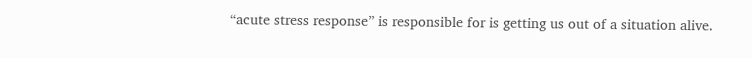“acute stress response” is responsible for is getting us out of a situation alive.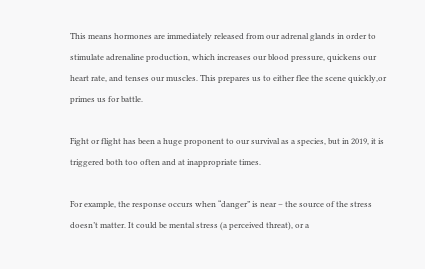This means hormones are immediately released from our adrenal glands in order to stimulate adrenaline production, which increases our blood pressure, quickens our heart rate, and tenses our muscles. This prepares us to either flee the scene quickly,or primes us for battle.

Fight or flight has been a huge proponent to our survival as a species, but in 2019, it is triggered both too often and at inappropriate times.

For example, the response occurs when “danger” is near – the source of the stress doesn’t matter. It could be mental stress (a perceived threat), or a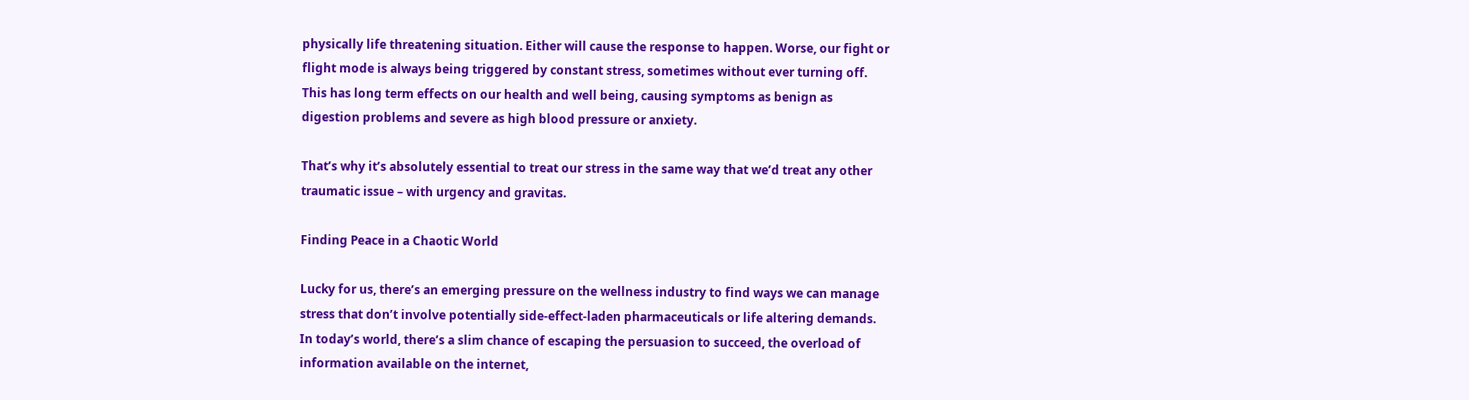physically life threatening situation. Either will cause the response to happen. Worse, our fight or flight mode is always being triggered by constant stress, sometimes without ever turning off. This has long term effects on our health and well being, causing symptoms as benign as digestion problems and severe as high blood pressure or anxiety.

That’s why it’s absolutely essential to treat our stress in the same way that we’d treat any other traumatic issue – with urgency and gravitas.

Finding Peace in a Chaotic World

Lucky for us, there’s an emerging pressure on the wellness industry to find ways we can manage stress that don’t involve potentially side-effect-laden pharmaceuticals or life altering demands. In today’s world, there’s a slim chance of escaping the persuasion to succeed, the overload of information available on the internet,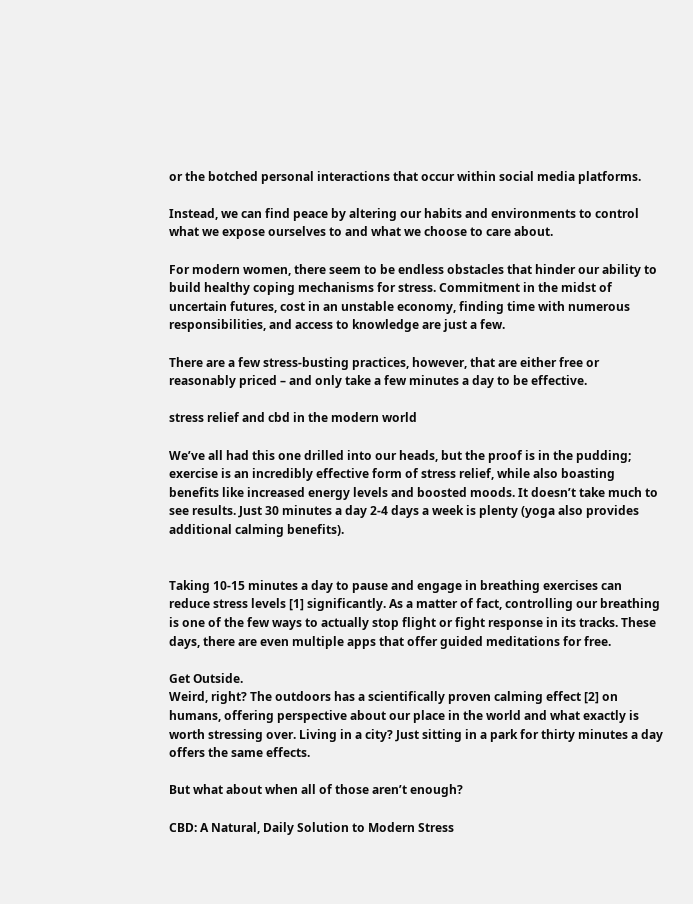or the botched personal interactions that occur within social media platforms.

Instead, we can find peace by altering our habits and environments to control what we expose ourselves to and what we choose to care about.

For modern women, there seem to be endless obstacles that hinder our ability to build healthy coping mechanisms for stress. Commitment in the midst of uncertain futures, cost in an unstable economy, finding time with numerous responsibilities, and access to knowledge are just a few.

There are a few stress-busting practices, however, that are either free or reasonably priced – and only take a few minutes a day to be effective.

stress relief and cbd in the modern world

We’ve all had this one drilled into our heads, but the proof is in the pudding; exercise is an incredibly effective form of stress relief, while also boasting benefits like increased energy levels and boosted moods. It doesn’t take much to see results. Just 30 minutes a day 2-4 days a week is plenty (yoga also provides additional calming benefits).


Taking 10-15 minutes a day to pause and engage in breathing exercises can reduce stress levels [1] significantly. As a matter of fact, controlling our breathing is one of the few ways to actually stop flight or fight response in its tracks. These days, there are even multiple apps that offer guided meditations for free.

Get Outside.
Weird, right? The outdoors has a scientifically proven calming effect [2] on humans, offering perspective about our place in the world and what exactly is worth stressing over. Living in a city? Just sitting in a park for thirty minutes a day offers the same effects.

But what about when all of those aren’t enough?

CBD: A Natural, Daily Solution to Modern Stress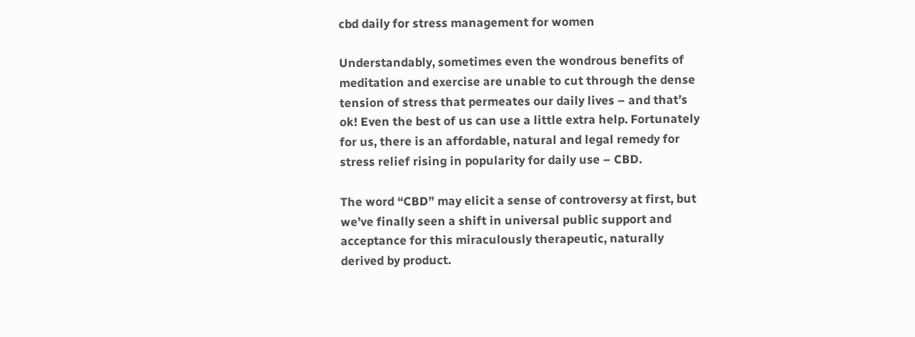cbd daily for stress management for women

Understandably, sometimes even the wondrous benefits of meditation and exercise are unable to cut through the dense tension of stress that permeates our daily lives – and that’s ok! Even the best of us can use a little extra help. Fortunately for us, there is an affordable, natural and legal remedy for stress relief rising in popularity for daily use – CBD.

The word “CBD” may elicit a sense of controversy at first, but we’ve finally seen a shift in universal public support and acceptance for this miraculously therapeutic, naturally derived by product.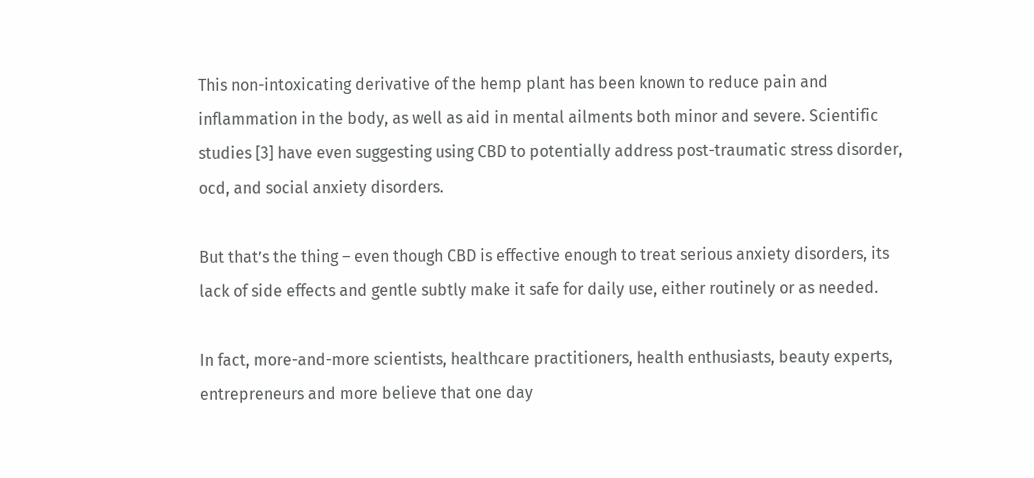This non-intoxicating derivative of the hemp plant has been known to reduce pain and inflammation in the body, as well as aid in mental ailments both minor and severe. Scientific studies [3] have even suggesting using CBD to potentially address post-traumatic stress disorder, ocd, and social anxiety disorders.

But that’s the thing – even though CBD is effective enough to treat serious anxiety disorders, its lack of side effects and gentle subtly make it safe for daily use, either routinely or as needed.

In fact, more-and-more scientists, healthcare practitioners, health enthusiasts, beauty experts, entrepreneurs and more believe that one day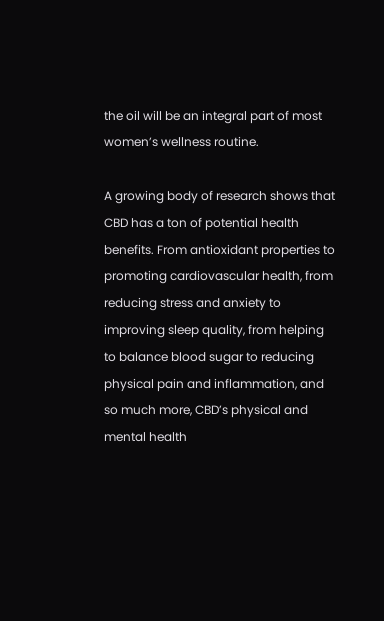the oil will be an integral part of most women’s wellness routine.

A growing body of research shows that CBD has a ton of potential health benefits. From antioxidant properties to promoting cardiovascular health, from reducing stress and anxiety to improving sleep quality, from helping to balance blood sugar to reducing physical pain and inflammation, and so much more, CBD’s physical and mental health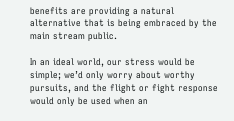benefits are providing a natural alternative that is being embraced by the main stream public.

In an ideal world, our stress would be simple; we’d only worry about worthy pursuits, and the flight or fight response would only be used when an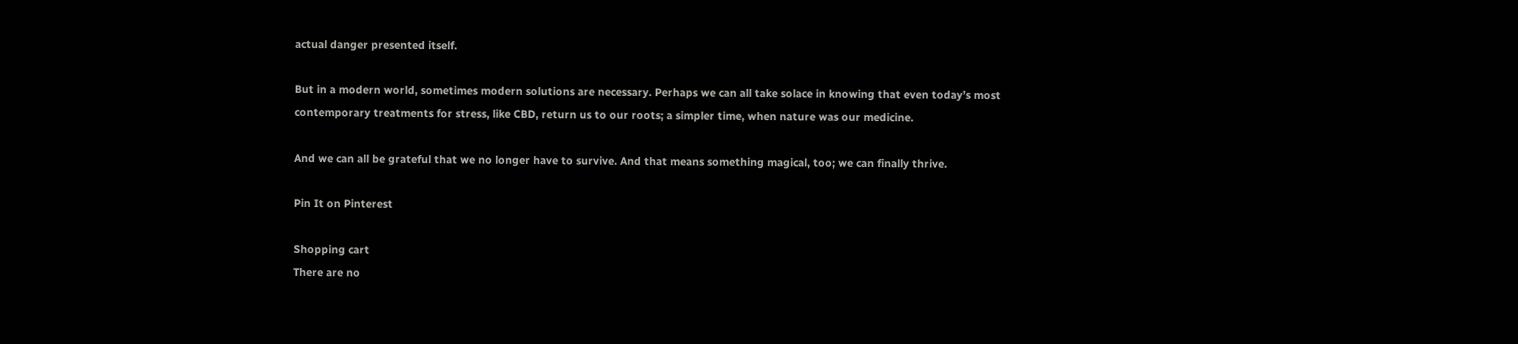actual danger presented itself.

But in a modern world, sometimes modern solutions are necessary. Perhaps we can all take solace in knowing that even today’s most contemporary treatments for stress, like CBD, return us to our roots; a simpler time, when nature was our medicine.

And we can all be grateful that we no longer have to survive. And that means something magical, too; we can finally thrive.

Pin It on Pinterest

Shopping cart
There are no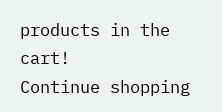products in the cart!
Continue shopping